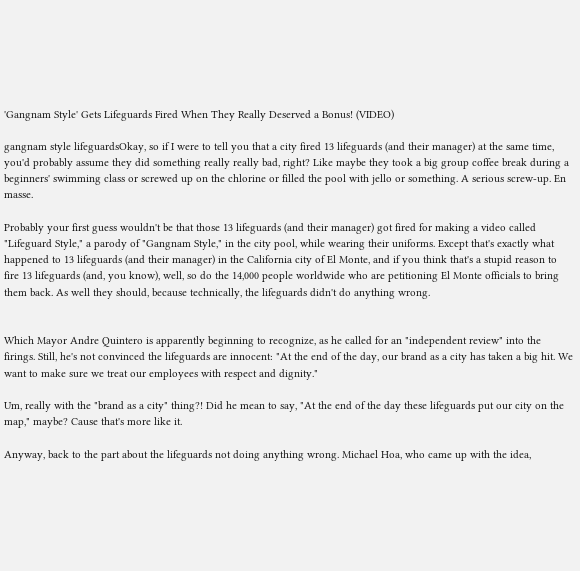'Gangnam Style' Gets Lifeguards Fired When They Really Deserved a Bonus! (VIDEO)

gangnam style lifeguardsOkay, so if I were to tell you that a city fired 13 lifeguards (and their manager) at the same time, you'd probably assume they did something really really bad, right? Like maybe they took a big group coffee break during a beginners' swimming class or screwed up on the chlorine or filled the pool with jello or something. A serious screw-up. En masse.

Probably your first guess wouldn't be that those 13 lifeguards (and their manager) got fired for making a video called "Lifeguard Style," a parody of "Gangnam Style," in the city pool, while wearing their uniforms. Except that's exactly what happened to 13 lifeguards (and their manager) in the California city of El Monte, and if you think that's a stupid reason to fire 13 lifeguards (and, you know), well, so do the 14,000 people worldwide who are petitioning El Monte officials to bring them back. As well they should, because technically, the lifeguards didn't do anything wrong.


Which Mayor Andre Quintero is apparently beginning to recognize, as he called for an "independent review" into the firings. Still, he's not convinced the lifeguards are innocent: "At the end of the day, our brand as a city has taken a big hit. We want to make sure we treat our employees with respect and dignity."

Um, really with the "brand as a city" thing?! Did he mean to say, "At the end of the day these lifeguards put our city on the map," maybe? Cause that's more like it.

Anyway, back to the part about the lifeguards not doing anything wrong. Michael Hoa, who came up with the idea,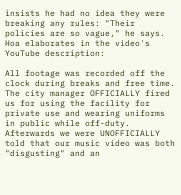insists he had no idea they were breaking any rules: "Their policies are so vague," he says. Hoa elaborates in the video's YouTube description:

All footage was recorded off the clock during breaks and free time. The city manager OFFICIALLY fired us for using the facility for private use and wearing uniforms in public while off-duty. Afterwards we were UNOFFICIALLY told that our music video was both "disgusting" and an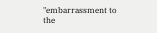"embarrassment to the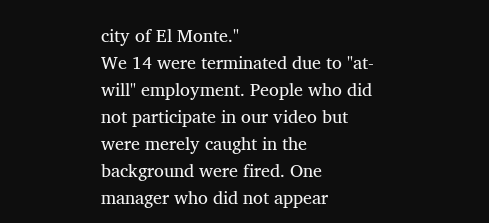city of El Monte."
We 14 were terminated due to "at-will" employment. People who did not participate in our video but were merely caught in the background were fired. One manager who did not appear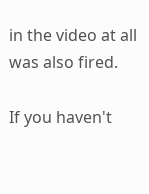in the video at all was also fired.

If you haven't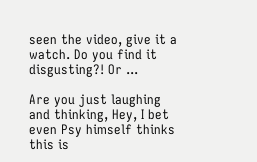seen the video, give it a watch. Do you find it disgusting?! Or ...

Are you just laughing and thinking, Hey, I bet even Psy himself thinks this is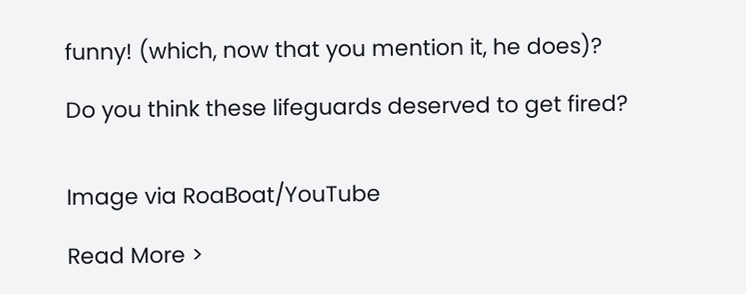funny! (which, now that you mention it, he does)?

Do you think these lifeguards deserved to get fired?


Image via RoaBoat/YouTube

Read More >